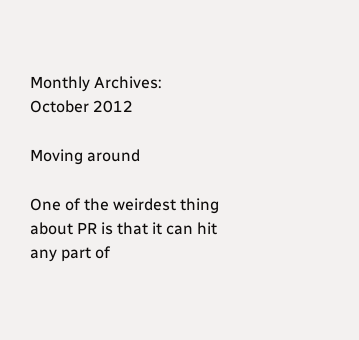Monthly Archives: October 2012

Moving around

One of the weirdest thing about PR is that it can hit any part of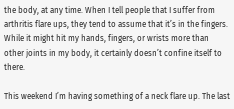the body, at any time. When I tell people that I suffer from arthritis flare ups, they tend to assume that it’s in the fingers.  While it might hit my hands, fingers, or wrists more than other joints in my body, it certainly doesn’t confine itself to there.

This weekend I’m having something of a neck flare up. The last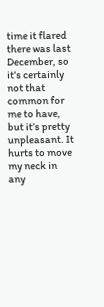time it flared there was last December, so it’s certainly not that common for me to have, but it’s pretty unpleasant. It hurts to move my neck in any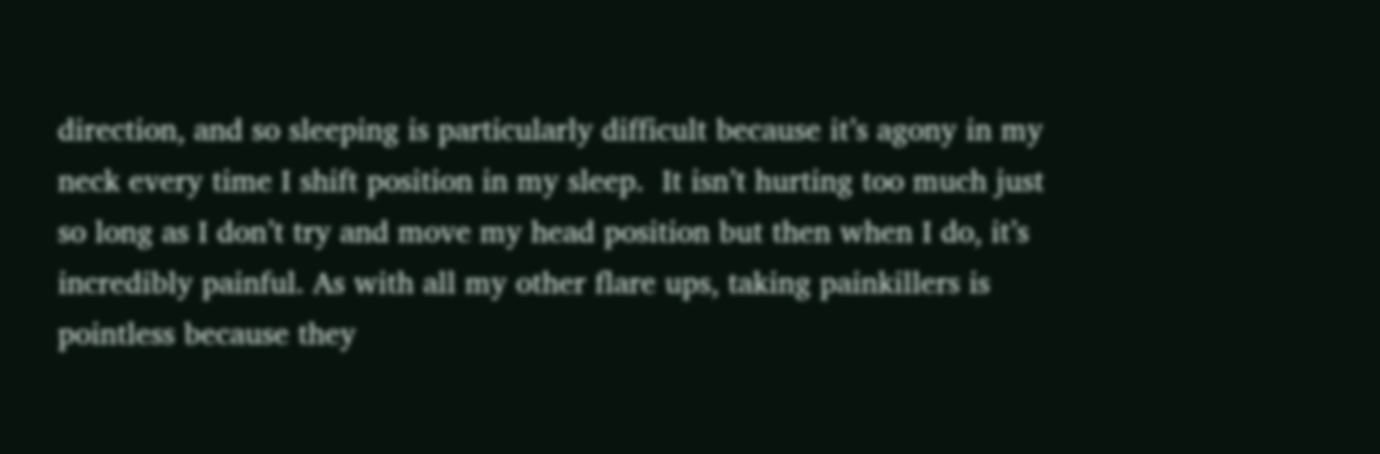direction, and so sleeping is particularly difficult because it’s agony in my neck every time I shift position in my sleep.  It isn’t hurting too much just so long as I don’t try and move my head position but then when I do, it’s incredibly painful. As with all my other flare ups, taking painkillers is pointless because they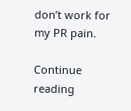don’t work for my PR pain.

Continue reading